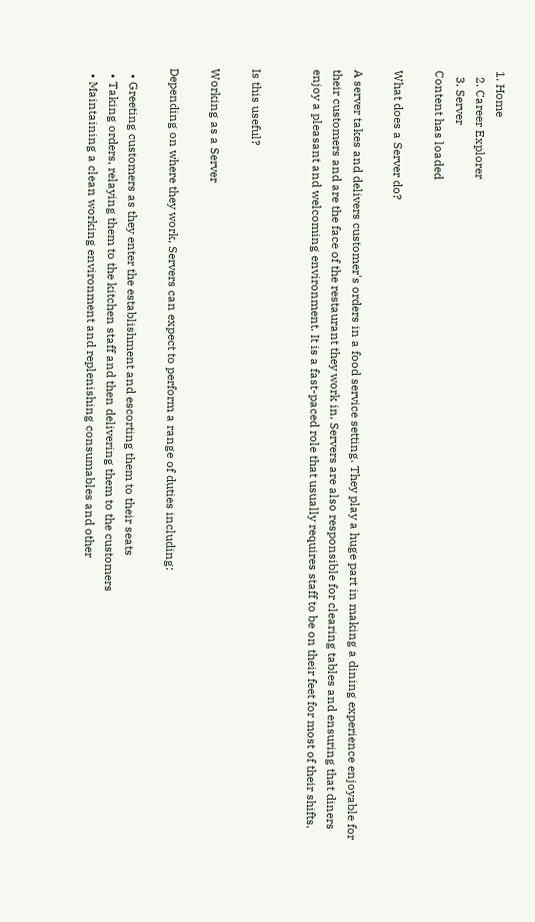1. Home
  2. Career Explorer
  3. Server
Content has loaded

What does a Server do?

A server takes and delivers customer's orders in a food service setting. They play a huge part in making a dining experience enjoyable for their customers and are the face of the restaurant they work in. Servers are also responsible for clearing tables and ensuring that diners enjoy a pleasant and welcoming environment. It is a fast-paced role that usually requires staff to be on their feet for most of their shifts.


Is this useful?

Working as a Server

Depending on where they work, Servers can expect to perform a range of duties including:

  • Greeting customers as they enter the establishment and escorting them to their seats
  • Taking orders, relaying them to the kitchen staff and then delivering them to the customers
  • Maintaining a clean working environment and replenishing consumables and other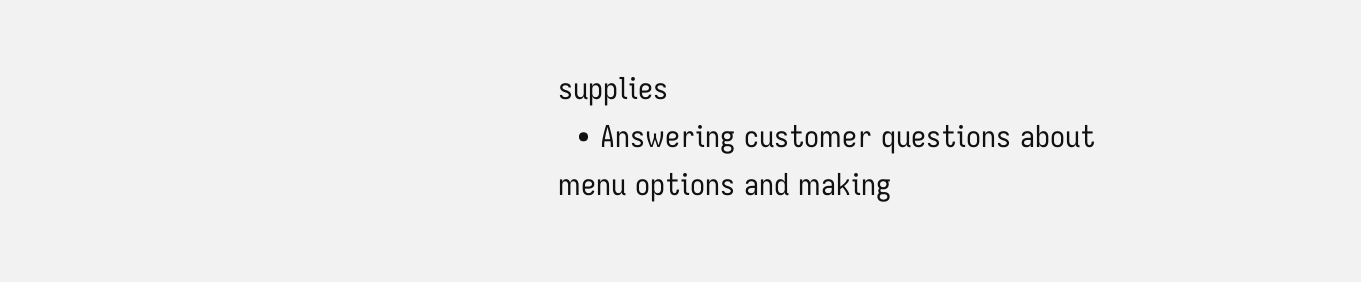supplies
  • Answering customer questions about menu options and making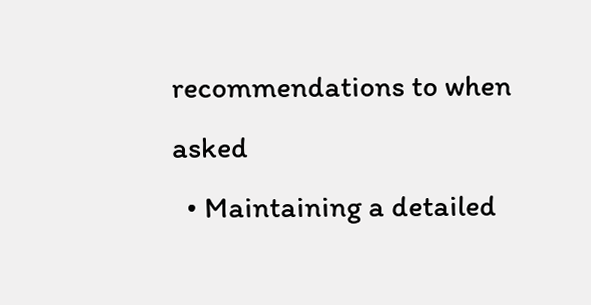recommendations to when asked
  • Maintaining a detailed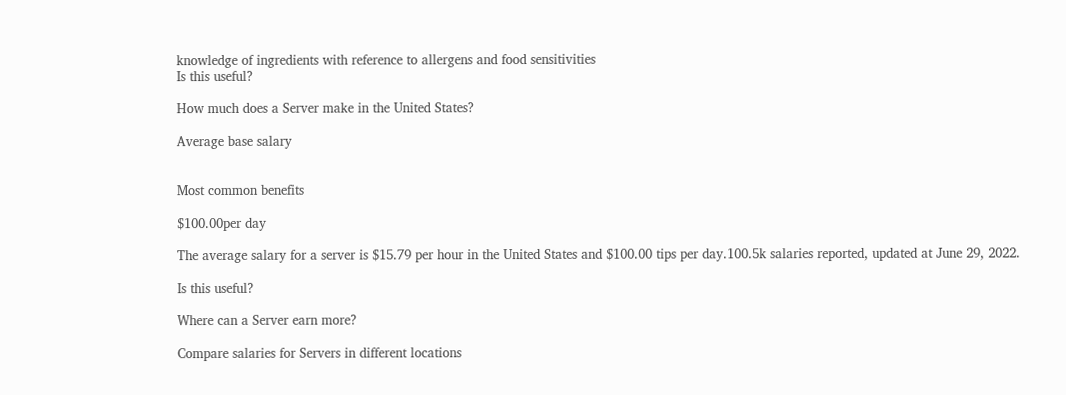knowledge of ingredients with reference to allergens and food sensitivities
Is this useful?

How much does a Server make in the United States?

Average base salary


Most common benefits

$100.00per day

The average salary for a server is $15.79 per hour in the United States and $100.00 tips per day.100.5k salaries reported, updated at June 29, 2022.

Is this useful?

Where can a Server earn more?

Compare salaries for Servers in different locations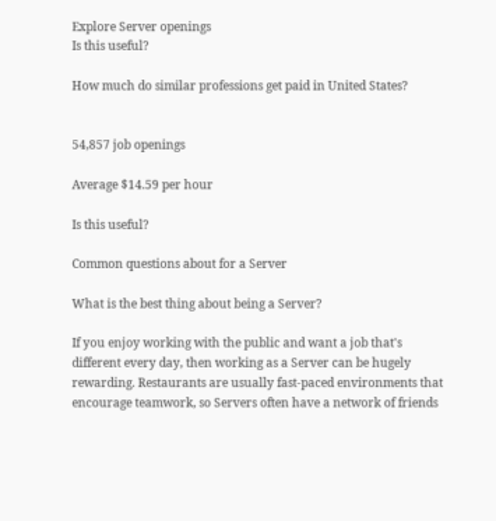Explore Server openings
Is this useful?

How much do similar professions get paid in United States?


54,857 job openings

Average $14.59 per hour

Is this useful?

Common questions about for a Server

What is the best thing about being a Server?

If you enjoy working with the public and want a job that's different every day, then working as a Server can be hugely rewarding. Restaurants are usually fast-paced environments that encourage teamwork, so Servers often have a network of friends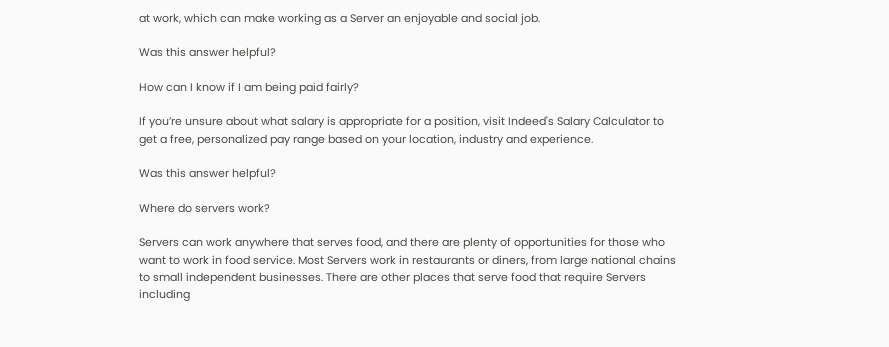at work, which can make working as a Server an enjoyable and social job.

Was this answer helpful?

How can I know if I am being paid fairly?

If you’re unsure about what salary is appropriate for a position, visit Indeed's Salary Calculator to get a free, personalized pay range based on your location, industry and experience.

Was this answer helpful?

Where do servers work?

Servers can work anywhere that serves food, and there are plenty of opportunities for those who want to work in food service. Most Servers work in restaurants or diners, from large national chains to small independent businesses. There are other places that serve food that require Servers including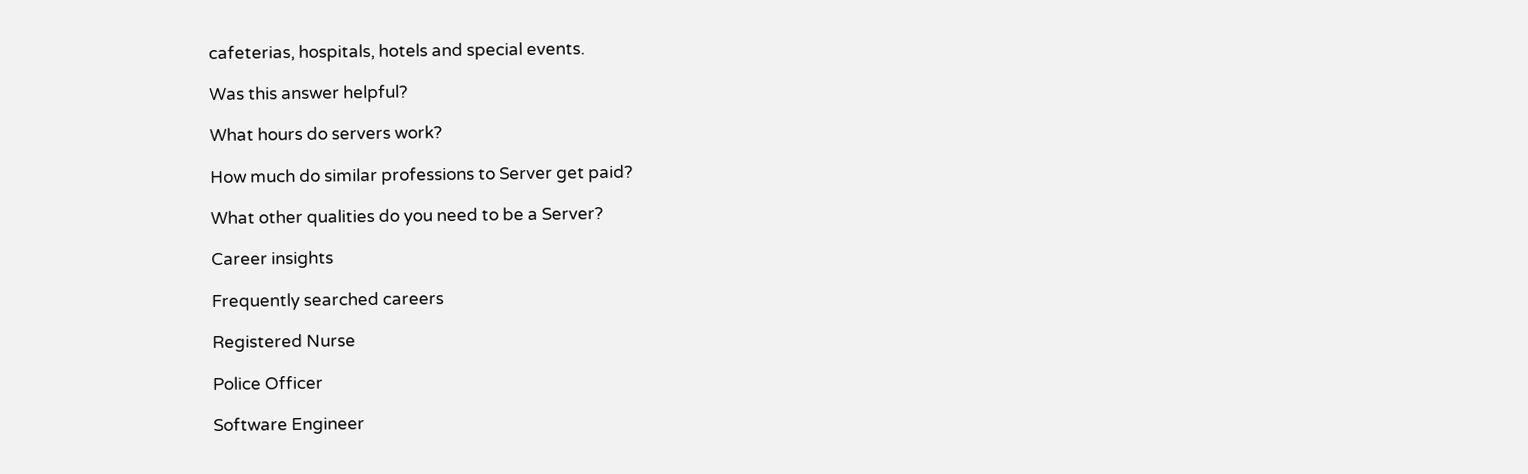cafeterias, hospitals, hotels and special events.

Was this answer helpful?

What hours do servers work?

How much do similar professions to Server get paid?

What other qualities do you need to be a Server?

Career insights

Frequently searched careers

Registered Nurse

Police Officer

Software Engineer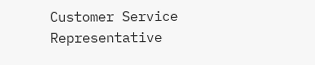Customer Service Representative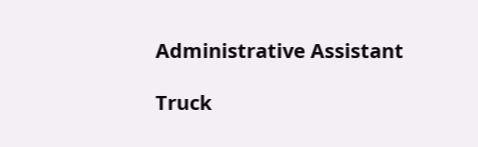Administrative Assistant

Truck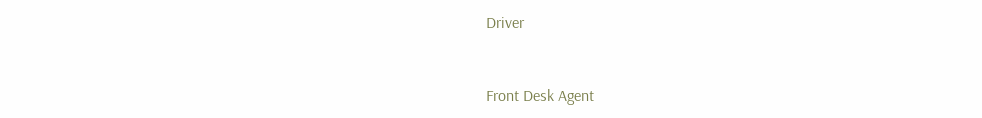Driver


Front Desk Agent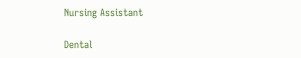Nursing Assistant

Dental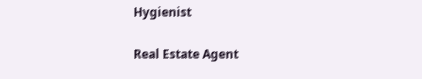Hygienist

Real Estate Agent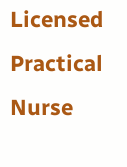Licensed Practical Nurse